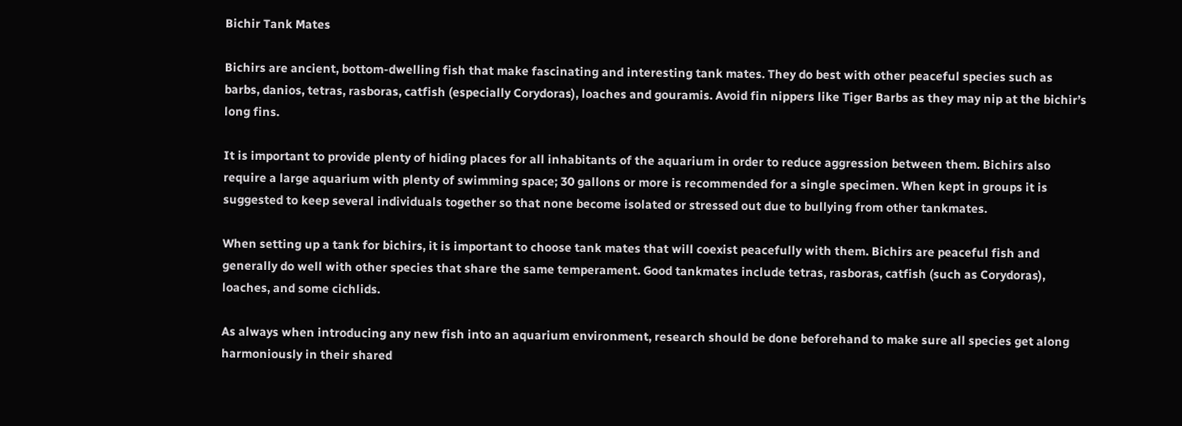Bichir Tank Mates

Bichirs are ancient, bottom-dwelling fish that make fascinating and interesting tank mates. They do best with other peaceful species such as barbs, danios, tetras, rasboras, catfish (especially Corydoras), loaches and gouramis. Avoid fin nippers like Tiger Barbs as they may nip at the bichir’s long fins.

It is important to provide plenty of hiding places for all inhabitants of the aquarium in order to reduce aggression between them. Bichirs also require a large aquarium with plenty of swimming space; 30 gallons or more is recommended for a single specimen. When kept in groups it is suggested to keep several individuals together so that none become isolated or stressed out due to bullying from other tankmates.

When setting up a tank for bichirs, it is important to choose tank mates that will coexist peacefully with them. Bichirs are peaceful fish and generally do well with other species that share the same temperament. Good tankmates include tetras, rasboras, catfish (such as Corydoras), loaches, and some cichlids.

As always when introducing any new fish into an aquarium environment, research should be done beforehand to make sure all species get along harmoniously in their shared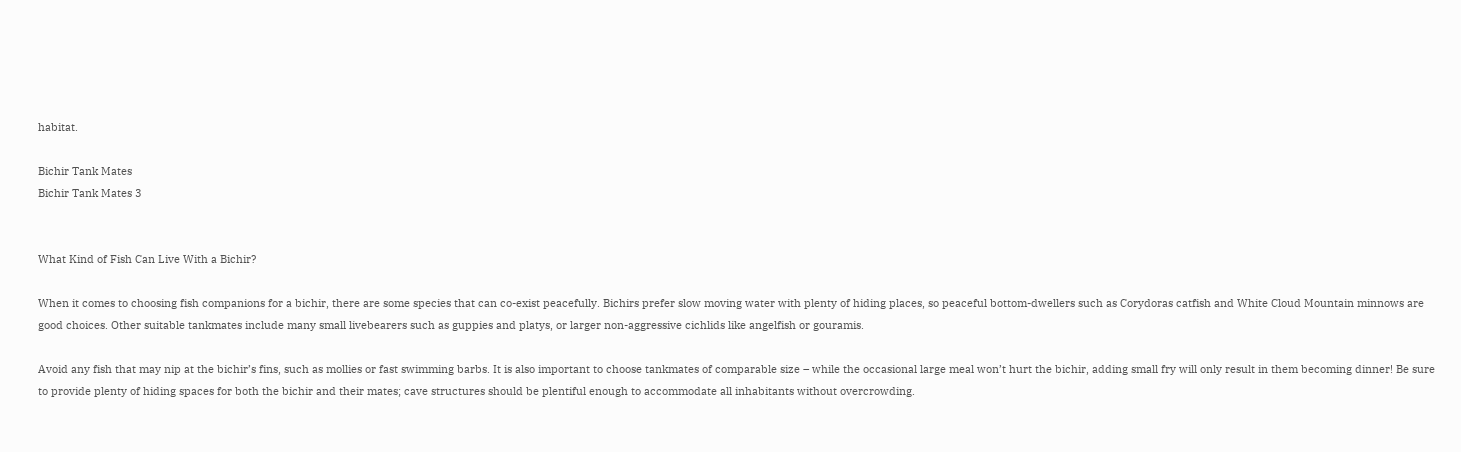habitat.

Bichir Tank Mates
Bichir Tank Mates 3


What Kind of Fish Can Live With a Bichir?

When it comes to choosing fish companions for a bichir, there are some species that can co-exist peacefully. Bichirs prefer slow moving water with plenty of hiding places, so peaceful bottom-dwellers such as Corydoras catfish and White Cloud Mountain minnows are good choices. Other suitable tankmates include many small livebearers such as guppies and platys, or larger non-aggressive cichlids like angelfish or gouramis.

Avoid any fish that may nip at the bichir’s fins, such as mollies or fast swimming barbs. It is also important to choose tankmates of comparable size – while the occasional large meal won’t hurt the bichir, adding small fry will only result in them becoming dinner! Be sure to provide plenty of hiding spaces for both the bichir and their mates; cave structures should be plentiful enough to accommodate all inhabitants without overcrowding.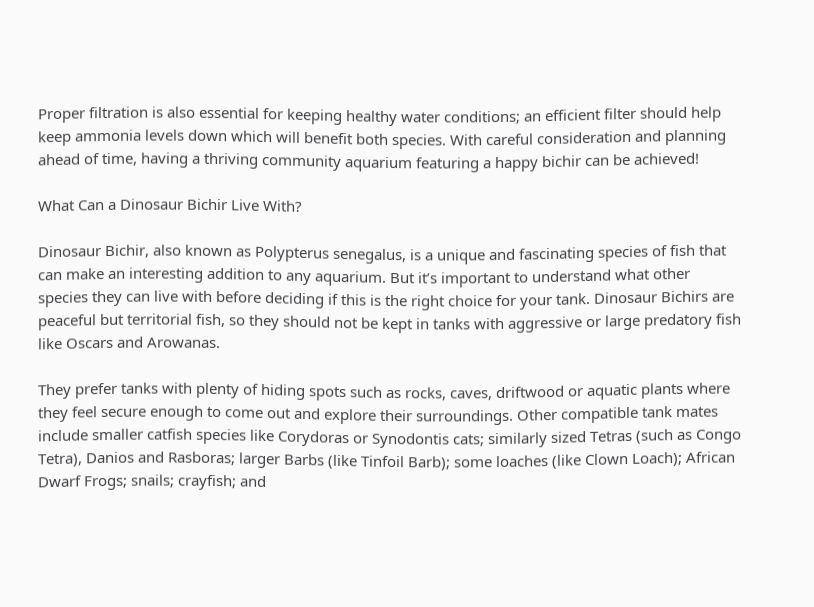Proper filtration is also essential for keeping healthy water conditions; an efficient filter should help keep ammonia levels down which will benefit both species. With careful consideration and planning ahead of time, having a thriving community aquarium featuring a happy bichir can be achieved!

What Can a Dinosaur Bichir Live With?

Dinosaur Bichir, also known as Polypterus senegalus, is a unique and fascinating species of fish that can make an interesting addition to any aquarium. But it’s important to understand what other species they can live with before deciding if this is the right choice for your tank. Dinosaur Bichirs are peaceful but territorial fish, so they should not be kept in tanks with aggressive or large predatory fish like Oscars and Arowanas.

They prefer tanks with plenty of hiding spots such as rocks, caves, driftwood or aquatic plants where they feel secure enough to come out and explore their surroundings. Other compatible tank mates include smaller catfish species like Corydoras or Synodontis cats; similarly sized Tetras (such as Congo Tetra), Danios and Rasboras; larger Barbs (like Tinfoil Barb); some loaches (like Clown Loach); African Dwarf Frogs; snails; crayfish; and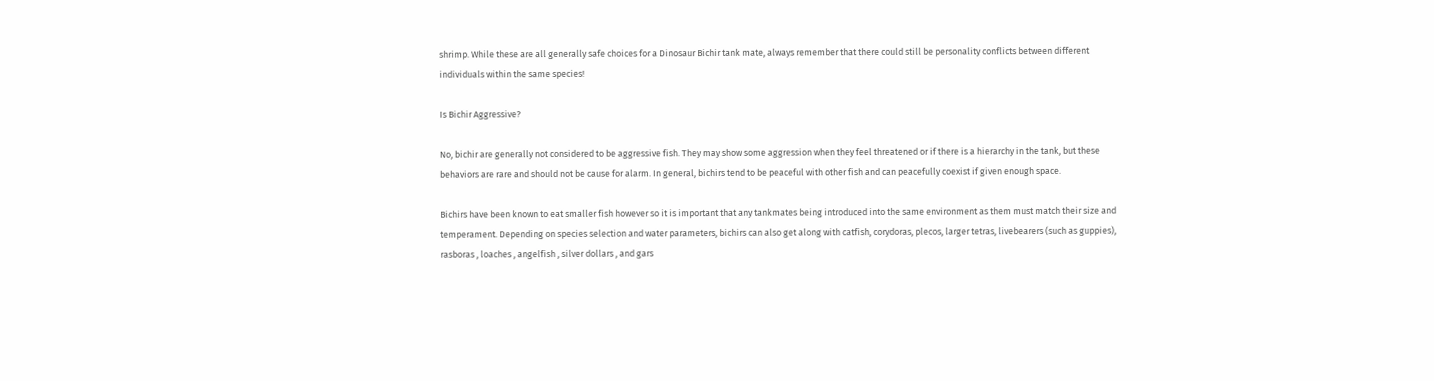shrimp. While these are all generally safe choices for a Dinosaur Bichir tank mate, always remember that there could still be personality conflicts between different individuals within the same species!

Is Bichir Aggressive?

No, bichir are generally not considered to be aggressive fish. They may show some aggression when they feel threatened or if there is a hierarchy in the tank, but these behaviors are rare and should not be cause for alarm. In general, bichirs tend to be peaceful with other fish and can peacefully coexist if given enough space.

Bichirs have been known to eat smaller fish however so it is important that any tankmates being introduced into the same environment as them must match their size and temperament. Depending on species selection and water parameters, bichirs can also get along with catfish, corydoras, plecos, larger tetras, livebearers (such as guppies), rasboras , loaches , angelfish , silver dollars , and gars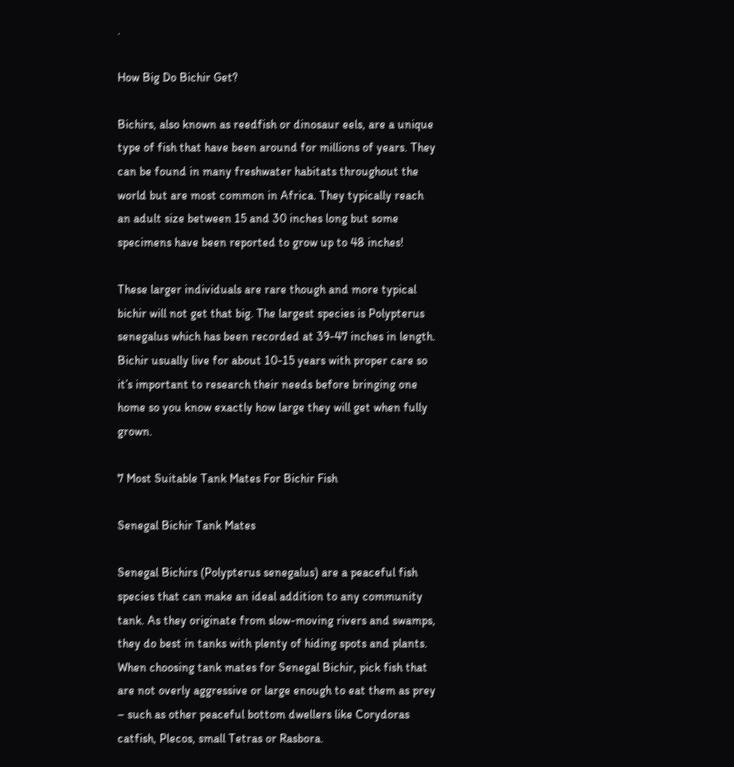.

How Big Do Bichir Get?

Bichirs, also known as reedfish or dinosaur eels, are a unique type of fish that have been around for millions of years. They can be found in many freshwater habitats throughout the world but are most common in Africa. They typically reach an adult size between 15 and 30 inches long but some specimens have been reported to grow up to 48 inches!

These larger individuals are rare though and more typical bichir will not get that big. The largest species is Polypterus senegalus which has been recorded at 39-47 inches in length. Bichir usually live for about 10-15 years with proper care so it’s important to research their needs before bringing one home so you know exactly how large they will get when fully grown.

7 Most Suitable Tank Mates For Bichir Fish

Senegal Bichir Tank Mates

Senegal Bichirs (Polypterus senegalus) are a peaceful fish species that can make an ideal addition to any community tank. As they originate from slow-moving rivers and swamps, they do best in tanks with plenty of hiding spots and plants. When choosing tank mates for Senegal Bichir, pick fish that are not overly aggressive or large enough to eat them as prey – such as other peaceful bottom dwellers like Corydoras catfish, Plecos, small Tetras or Rasbora.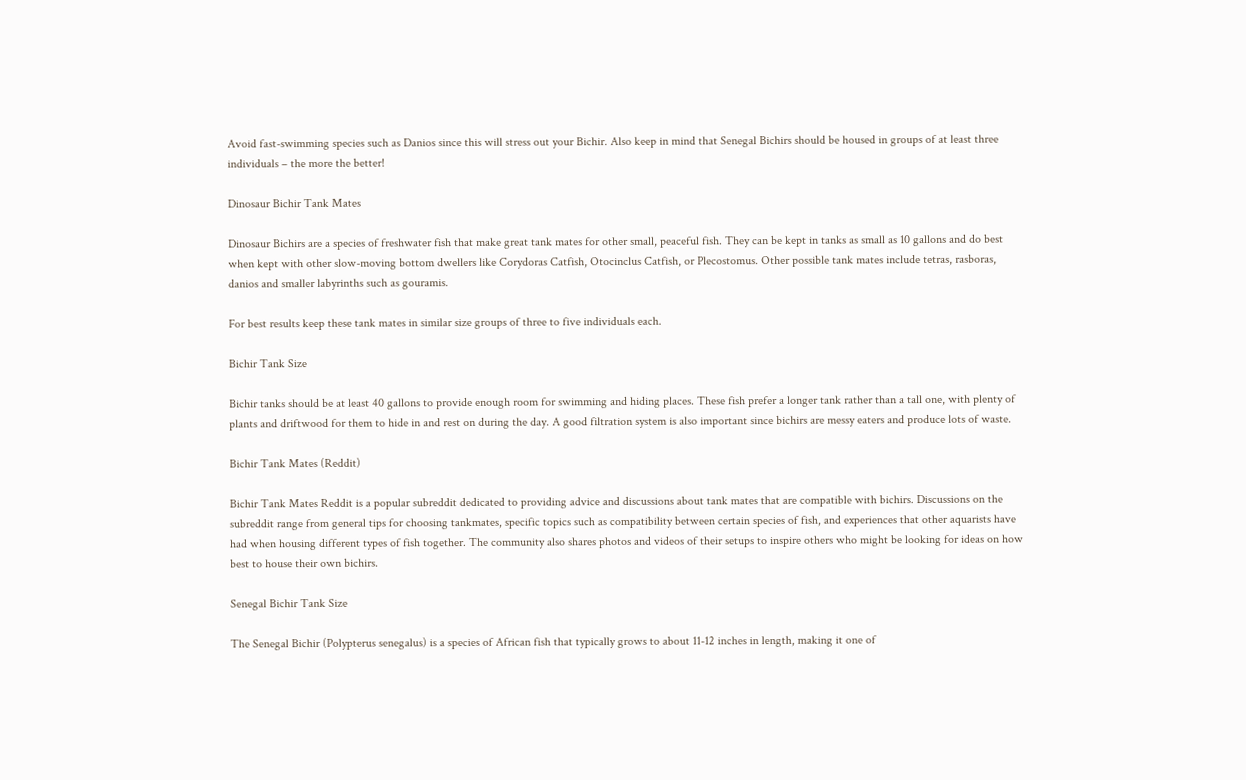Avoid fast-swimming species such as Danios since this will stress out your Bichir. Also keep in mind that Senegal Bichirs should be housed in groups of at least three individuals – the more the better!

Dinosaur Bichir Tank Mates

Dinosaur Bichirs are a species of freshwater fish that make great tank mates for other small, peaceful fish. They can be kept in tanks as small as 10 gallons and do best when kept with other slow-moving bottom dwellers like Corydoras Catfish, Otocinclus Catfish, or Plecostomus. Other possible tank mates include tetras, rasboras, danios and smaller labyrinths such as gouramis.

For best results keep these tank mates in similar size groups of three to five individuals each.

Bichir Tank Size

Bichir tanks should be at least 40 gallons to provide enough room for swimming and hiding places. These fish prefer a longer tank rather than a tall one, with plenty of plants and driftwood for them to hide in and rest on during the day. A good filtration system is also important since bichirs are messy eaters and produce lots of waste.

Bichir Tank Mates (Reddit)

Bichir Tank Mates Reddit is a popular subreddit dedicated to providing advice and discussions about tank mates that are compatible with bichirs. Discussions on the subreddit range from general tips for choosing tankmates, specific topics such as compatibility between certain species of fish, and experiences that other aquarists have had when housing different types of fish together. The community also shares photos and videos of their setups to inspire others who might be looking for ideas on how best to house their own bichirs.

Senegal Bichir Tank Size

The Senegal Bichir (Polypterus senegalus) is a species of African fish that typically grows to about 11-12 inches in length, making it one of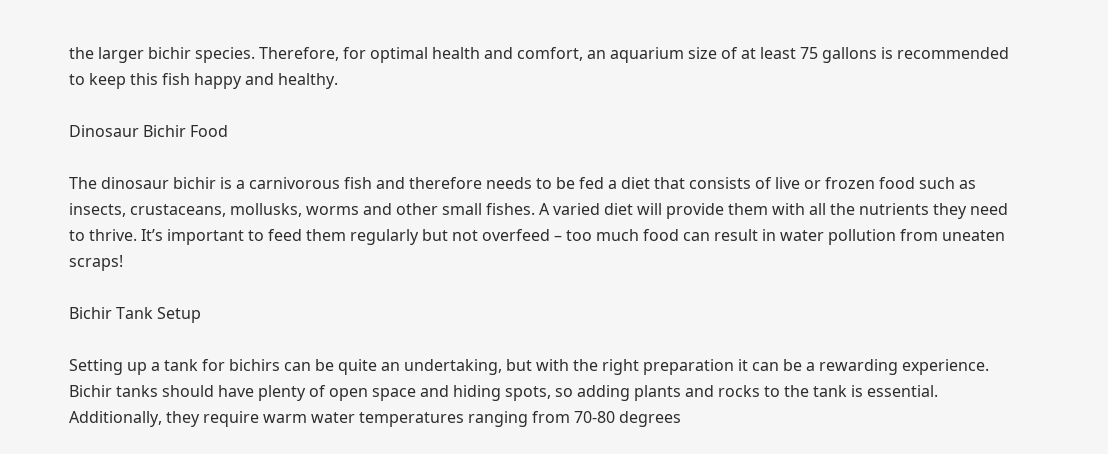the larger bichir species. Therefore, for optimal health and comfort, an aquarium size of at least 75 gallons is recommended to keep this fish happy and healthy.

Dinosaur Bichir Food

The dinosaur bichir is a carnivorous fish and therefore needs to be fed a diet that consists of live or frozen food such as insects, crustaceans, mollusks, worms and other small fishes. A varied diet will provide them with all the nutrients they need to thrive. It’s important to feed them regularly but not overfeed – too much food can result in water pollution from uneaten scraps!

Bichir Tank Setup

Setting up a tank for bichirs can be quite an undertaking, but with the right preparation it can be a rewarding experience. Bichir tanks should have plenty of open space and hiding spots, so adding plants and rocks to the tank is essential. Additionally, they require warm water temperatures ranging from 70-80 degrees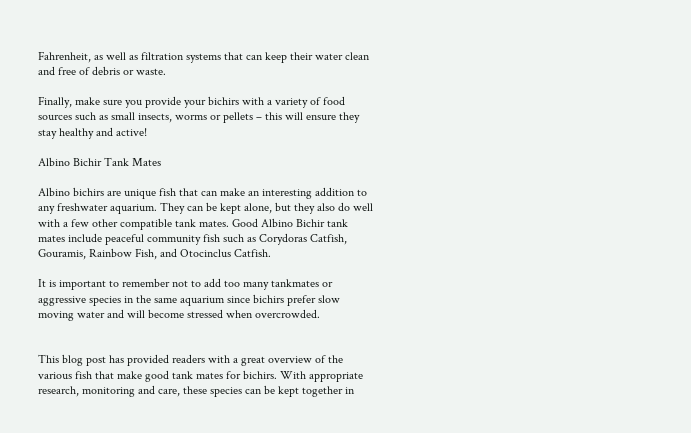Fahrenheit, as well as filtration systems that can keep their water clean and free of debris or waste.

Finally, make sure you provide your bichirs with a variety of food sources such as small insects, worms or pellets – this will ensure they stay healthy and active!

Albino Bichir Tank Mates

Albino bichirs are unique fish that can make an interesting addition to any freshwater aquarium. They can be kept alone, but they also do well with a few other compatible tank mates. Good Albino Bichir tank mates include peaceful community fish such as Corydoras Catfish, Gouramis, Rainbow Fish, and Otocinclus Catfish.

It is important to remember not to add too many tankmates or aggressive species in the same aquarium since bichirs prefer slow moving water and will become stressed when overcrowded.


This blog post has provided readers with a great overview of the various fish that make good tank mates for bichirs. With appropriate research, monitoring and care, these species can be kept together in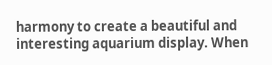harmony to create a beautiful and interesting aquarium display. When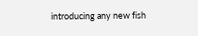introducing any new fish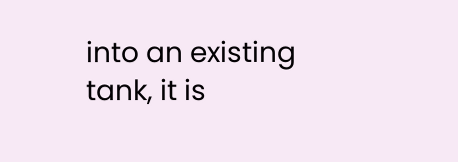into an existing tank, it is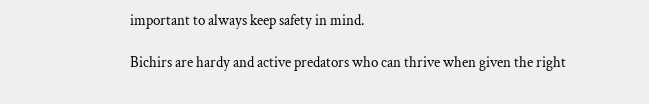important to always keep safety in mind.

Bichirs are hardy and active predators who can thrive when given the right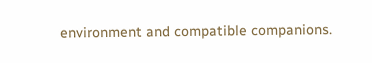environment and compatible companions.